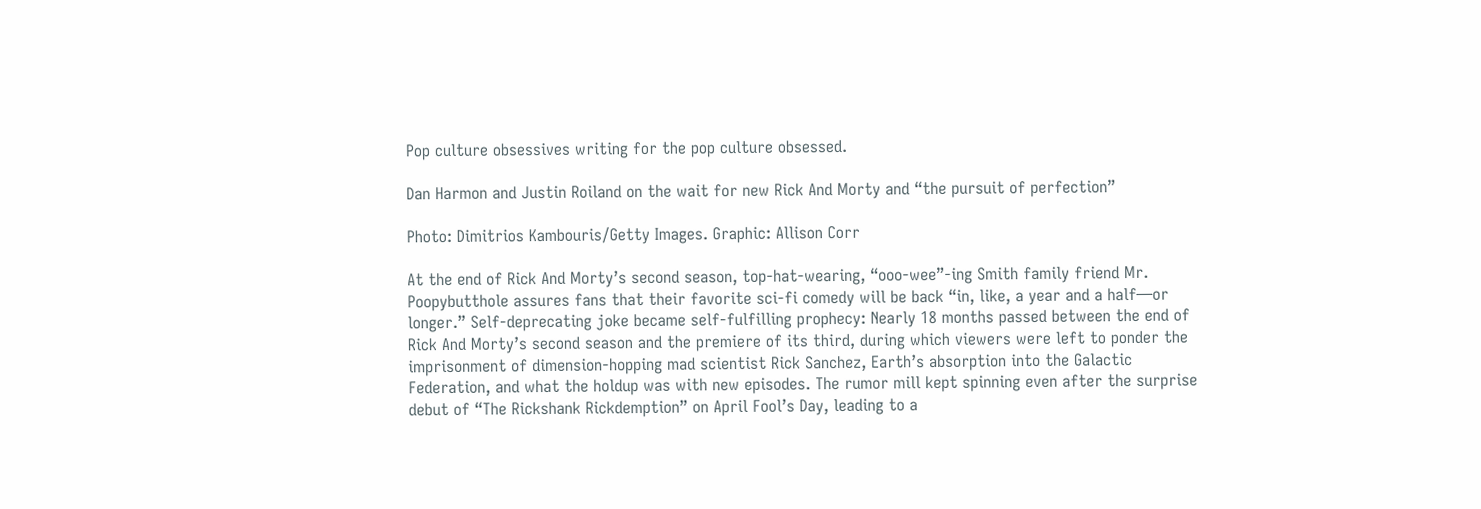Pop culture obsessives writing for the pop culture obsessed.

Dan Harmon and Justin Roiland on the wait for new Rick And Morty and “the pursuit of perfection”

Photo: Dimitrios Kambouris/Getty Images. Graphic: Allison Corr

At the end of Rick And Morty’s second season, top-hat-wearing, “ooo-wee”-ing Smith family friend Mr. Poopybutthole assures fans that their favorite sci-fi comedy will be back “in, like, a year and a half—or longer.” Self-deprecating joke became self-fulfilling prophecy: Nearly 18 months passed between the end of Rick And Morty’s second season and the premiere of its third, during which viewers were left to ponder the imprisonment of dimension-hopping mad scientist Rick Sanchez, Earth’s absorption into the Galactic Federation, and what the holdup was with new episodes. The rumor mill kept spinning even after the surprise debut of “The Rickshank Rickdemption” on April Fool’s Day, leading to a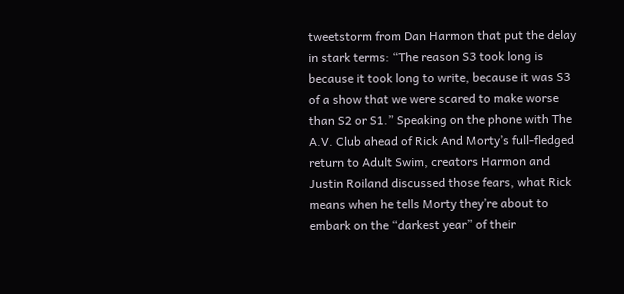tweetstorm from Dan Harmon that put the delay in stark terms: “The reason S3 took long is because it took long to write, because it was S3 of a show that we were scared to make worse than S2 or S1.” Speaking on the phone with The A.V. Club ahead of Rick And Morty’s full-fledged return to Adult Swim, creators Harmon and Justin Roiland discussed those fears, what Rick means when he tells Morty they’re about to embark on the “darkest year” of their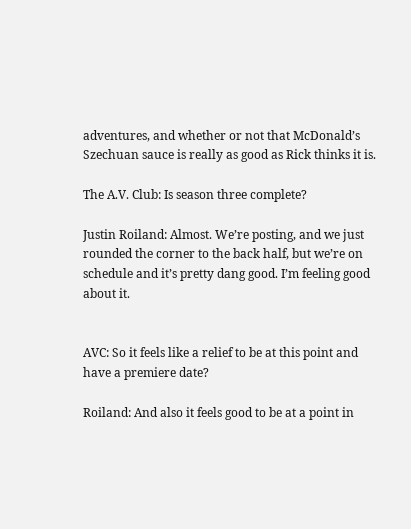adventures, and whether or not that McDonald’s Szechuan sauce is really as good as Rick thinks it is.

The A.V. Club: Is season three complete?

Justin Roiland: Almost. We’re posting, and we just rounded the corner to the back half, but we’re on schedule and it’s pretty dang good. I’m feeling good about it.


AVC: So it feels like a relief to be at this point and have a premiere date?

Roiland: And also it feels good to be at a point in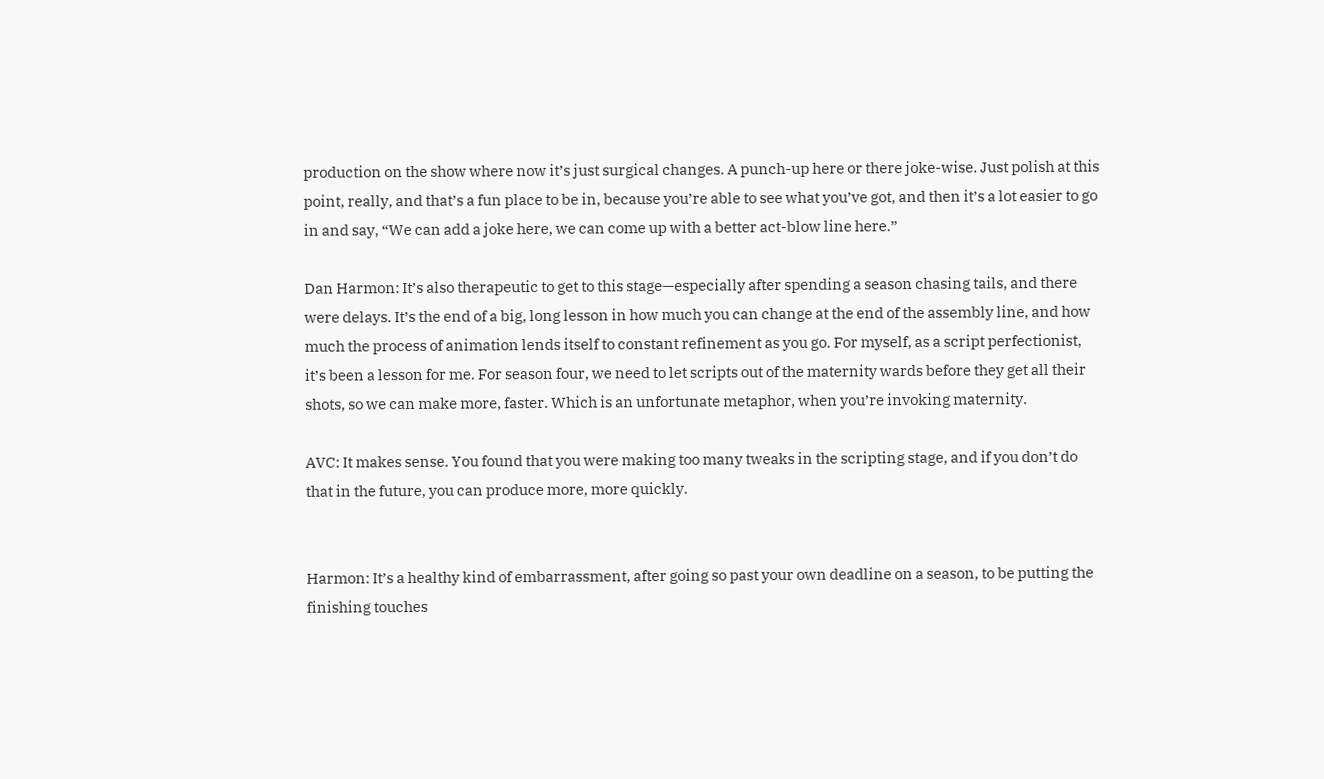production on the show where now it’s just surgical changes. A punch-up here or there joke-wise. Just polish at this point, really, and that’s a fun place to be in, because you’re able to see what you’ve got, and then it’s a lot easier to go in and say, “We can add a joke here, we can come up with a better act-blow line here.”

Dan Harmon: It’s also therapeutic to get to this stage—especially after spending a season chasing tails, and there were delays. It’s the end of a big, long lesson in how much you can change at the end of the assembly line, and how much the process of animation lends itself to constant refinement as you go. For myself, as a script perfectionist, it’s been a lesson for me. For season four, we need to let scripts out of the maternity wards before they get all their shots, so we can make more, faster. Which is an unfortunate metaphor, when you’re invoking maternity.

AVC: It makes sense. You found that you were making too many tweaks in the scripting stage, and if you don’t do that in the future, you can produce more, more quickly.


Harmon: It’s a healthy kind of embarrassment, after going so past your own deadline on a season, to be putting the finishing touches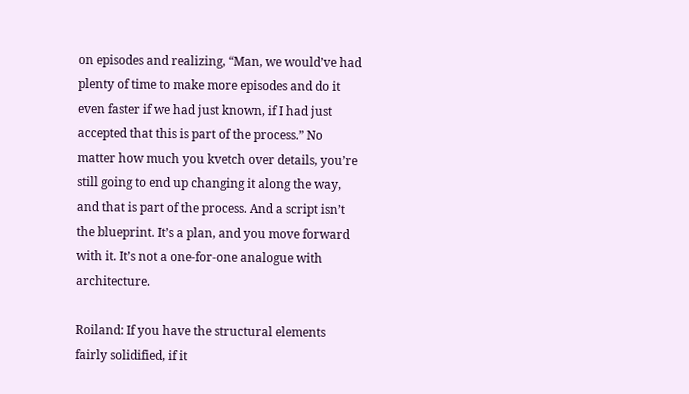on episodes and realizing, “Man, we would’ve had plenty of time to make more episodes and do it even faster if we had just known, if I had just accepted that this is part of the process.” No matter how much you kvetch over details, you’re still going to end up changing it along the way, and that is part of the process. And a script isn’t the blueprint. It’s a plan, and you move forward with it. It’s not a one-for-one analogue with architecture.

Roiland: If you have the structural elements fairly solidified, if it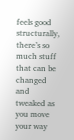feels good structurally, there’s so much stuff that can be changed and tweaked as you move your way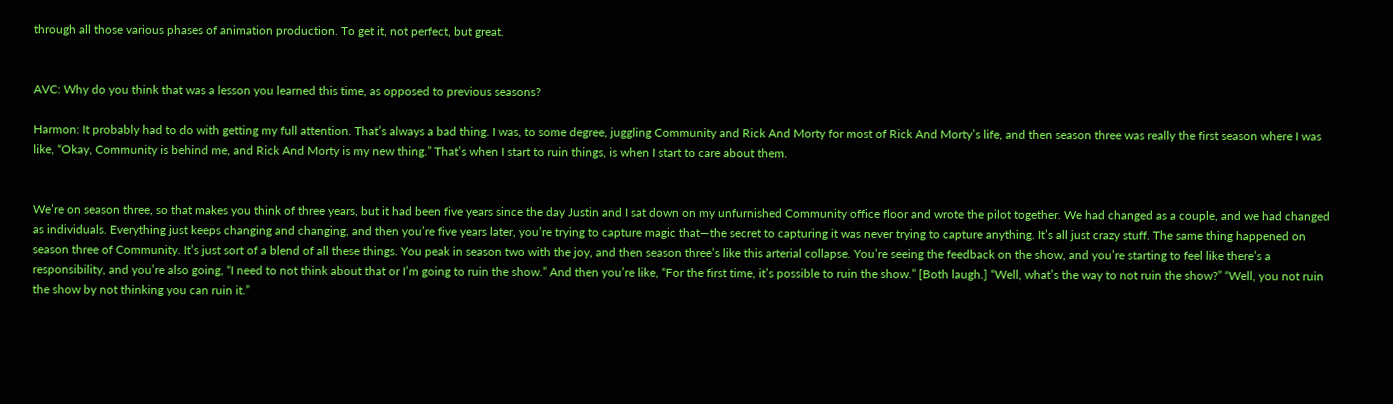through all those various phases of animation production. To get it, not perfect, but great.


AVC: Why do you think that was a lesson you learned this time, as opposed to previous seasons?

Harmon: It probably had to do with getting my full attention. That’s always a bad thing. I was, to some degree, juggling Community and Rick And Morty for most of Rick And Morty’s life, and then season three was really the first season where I was like, “Okay, Community is behind me, and Rick And Morty is my new thing.” That’s when I start to ruin things, is when I start to care about them.


We’re on season three, so that makes you think of three years, but it had been five years since the day Justin and I sat down on my unfurnished Community office floor and wrote the pilot together. We had changed as a couple, and we had changed as individuals. Everything just keeps changing and changing, and then you’re five years later, you’re trying to capture magic that—the secret to capturing it was never trying to capture anything. It’s all just crazy stuff. The same thing happened on season three of Community. It’s just sort of a blend of all these things. You peak in season two with the joy, and then season three’s like this arterial collapse. You’re seeing the feedback on the show, and you’re starting to feel like there’s a responsibility, and you’re also going, “I need to not think about that or I’m going to ruin the show.” And then you’re like, “For the first time, it’s possible to ruin the show.” [Both laugh.] “Well, what’s the way to not ruin the show?” “Well, you not ruin the show by not thinking you can ruin it.”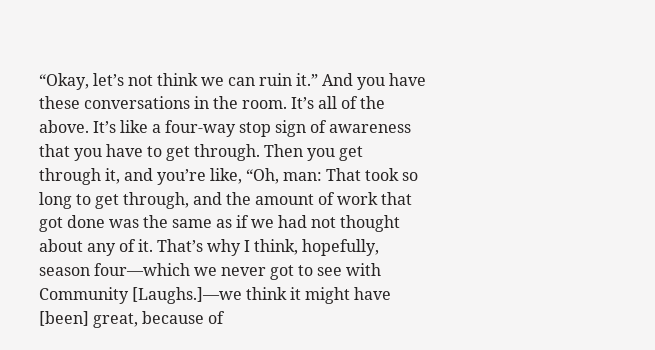“Okay, let’s not think we can ruin it.” And you have these conversations in the room. It’s all of the above. It’s like a four-way stop sign of awareness that you have to get through. Then you get through it, and you’re like, “Oh, man: That took so long to get through, and the amount of work that got done was the same as if we had not thought about any of it. That’s why I think, hopefully, season four—which we never got to see with Community [Laughs.]—we think it might have [been] great, because of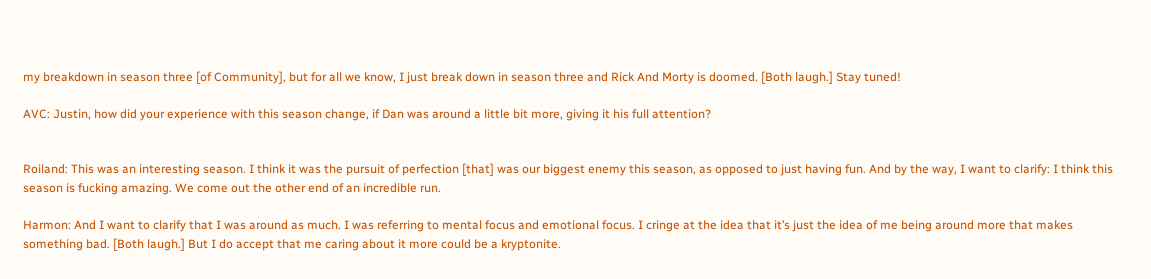my breakdown in season three [of Community], but for all we know, I just break down in season three and Rick And Morty is doomed. [Both laugh.] Stay tuned!

AVC: Justin, how did your experience with this season change, if Dan was around a little bit more, giving it his full attention?


Roiland: This was an interesting season. I think it was the pursuit of perfection [that] was our biggest enemy this season, as opposed to just having fun. And by the way, I want to clarify: I think this season is fucking amazing. We come out the other end of an incredible run.

Harmon: And I want to clarify that I was around as much. I was referring to mental focus and emotional focus. I cringe at the idea that it’s just the idea of me being around more that makes something bad. [Both laugh.] But I do accept that me caring about it more could be a kryptonite.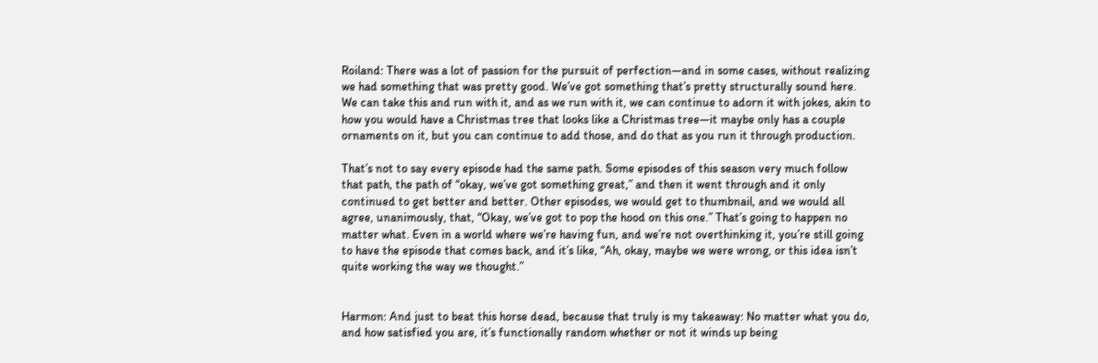Roiland: There was a lot of passion for the pursuit of perfection—and in some cases, without realizing we had something that was pretty good. We’ve got something that’s pretty structurally sound here. We can take this and run with it, and as we run with it, we can continue to adorn it with jokes, akin to how you would have a Christmas tree that looks like a Christmas tree—it maybe only has a couple ornaments on it, but you can continue to add those, and do that as you run it through production.

That’s not to say every episode had the same path. Some episodes of this season very much follow that path, the path of “okay, we’ve got something great,” and then it went through and it only continued to get better and better. Other episodes, we would get to thumbnail, and we would all agree, unanimously, that, “Okay, we’ve got to pop the hood on this one.” That’s going to happen no matter what. Even in a world where we’re having fun, and we’re not overthinking it, you’re still going to have the episode that comes back, and it’s like, “Ah, okay, maybe we were wrong, or this idea isn’t quite working the way we thought.”


Harmon: And just to beat this horse dead, because that truly is my takeaway: No matter what you do, and how satisfied you are, it’s functionally random whether or not it winds up being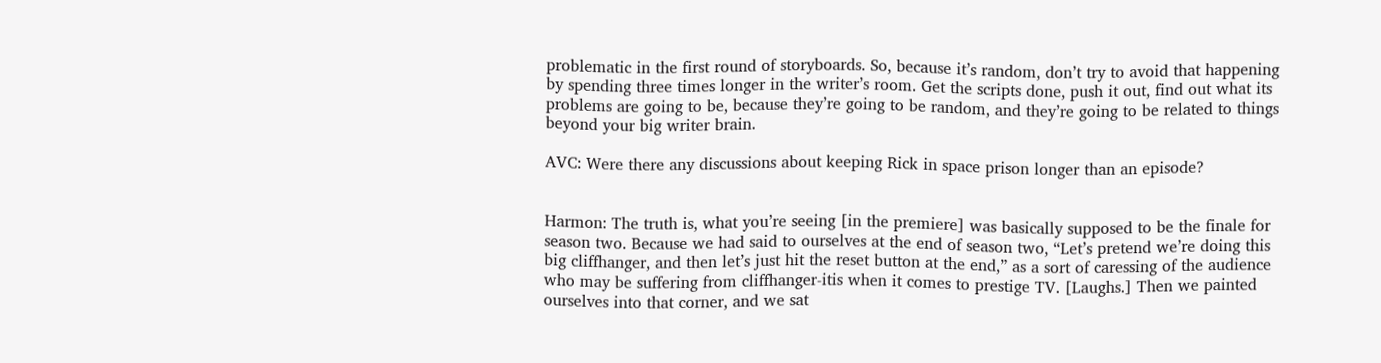problematic in the first round of storyboards. So, because it’s random, don’t try to avoid that happening by spending three times longer in the writer’s room. Get the scripts done, push it out, find out what its problems are going to be, because they’re going to be random, and they’re going to be related to things beyond your big writer brain.

AVC: Were there any discussions about keeping Rick in space prison longer than an episode?


Harmon: The truth is, what you’re seeing [in the premiere] was basically supposed to be the finale for season two. Because we had said to ourselves at the end of season two, “Let’s pretend we’re doing this big cliffhanger, and then let’s just hit the reset button at the end,” as a sort of caressing of the audience who may be suffering from cliffhanger-itis when it comes to prestige TV. [Laughs.] Then we painted ourselves into that corner, and we sat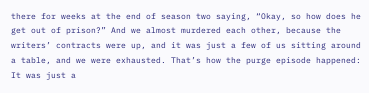there for weeks at the end of season two saying, “Okay, so how does he get out of prison?” And we almost murdered each other, because the writers’ contracts were up, and it was just a few of us sitting around a table, and we were exhausted. That’s how the purge episode happened: It was just a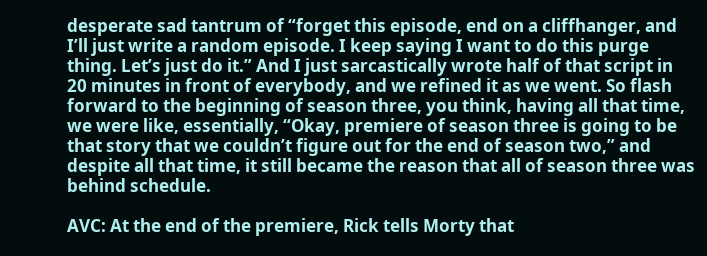desperate sad tantrum of “forget this episode, end on a cliffhanger, and I’ll just write a random episode. I keep saying I want to do this purge thing. Let’s just do it.” And I just sarcastically wrote half of that script in 20 minutes in front of everybody, and we refined it as we went. So flash forward to the beginning of season three, you think, having all that time, we were like, essentially, “Okay, premiere of season three is going to be that story that we couldn’t figure out for the end of season two,” and despite all that time, it still became the reason that all of season three was behind schedule.

AVC: At the end of the premiere, Rick tells Morty that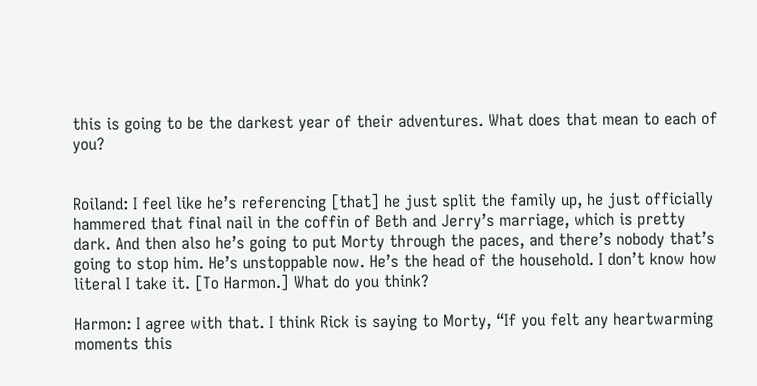this is going to be the darkest year of their adventures. What does that mean to each of you?


Roiland: I feel like he’s referencing [that] he just split the family up, he just officially hammered that final nail in the coffin of Beth and Jerry’s marriage, which is pretty dark. And then also he’s going to put Morty through the paces, and there’s nobody that’s going to stop him. He’s unstoppable now. He’s the head of the household. I don’t know how literal I take it. [To Harmon.] What do you think?

Harmon: I agree with that. I think Rick is saying to Morty, “If you felt any heartwarming moments this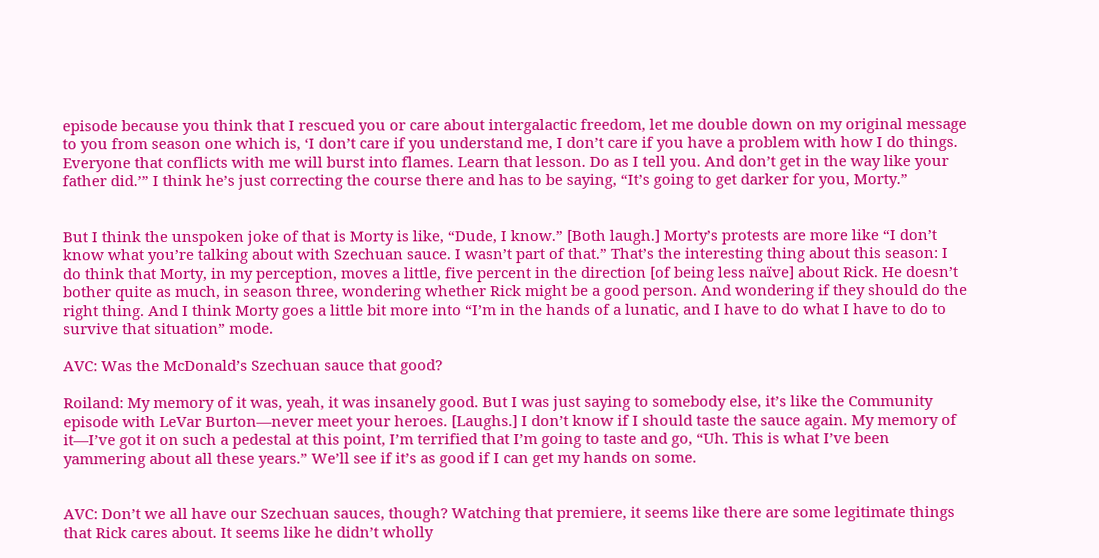episode because you think that I rescued you or care about intergalactic freedom, let me double down on my original message to you from season one which is, ‘I don’t care if you understand me, I don’t care if you have a problem with how I do things. Everyone that conflicts with me will burst into flames. Learn that lesson. Do as I tell you. And don’t get in the way like your father did.’” I think he’s just correcting the course there and has to be saying, “It’s going to get darker for you, Morty.”


But I think the unspoken joke of that is Morty is like, “Dude, I know.” [Both laugh.] Morty’s protests are more like “I don’t know what you’re talking about with Szechuan sauce. I wasn’t part of that.” That’s the interesting thing about this season: I do think that Morty, in my perception, moves a little, five percent in the direction [of being less naïve] about Rick. He doesn’t bother quite as much, in season three, wondering whether Rick might be a good person. And wondering if they should do the right thing. And I think Morty goes a little bit more into “I’m in the hands of a lunatic, and I have to do what I have to do to survive that situation” mode.

AVC: Was the McDonald’s Szechuan sauce that good?

Roiland: My memory of it was, yeah, it was insanely good. But I was just saying to somebody else, it’s like the Community episode with LeVar Burton—never meet your heroes. [Laughs.] I don’t know if I should taste the sauce again. My memory of it—I’ve got it on such a pedestal at this point, I’m terrified that I’m going to taste and go, “Uh. This is what I’ve been yammering about all these years.” We’ll see if it’s as good if I can get my hands on some.


AVC: Don’t we all have our Szechuan sauces, though? Watching that premiere, it seems like there are some legitimate things that Rick cares about. It seems like he didn’t wholly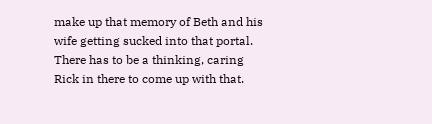make up that memory of Beth and his wife getting sucked into that portal. There has to be a thinking, caring Rick in there to come up with that.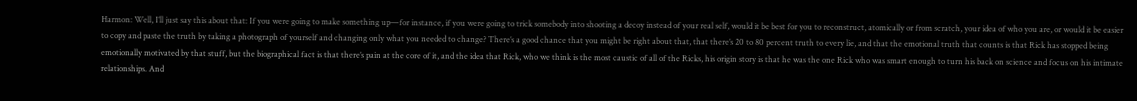Harmon: Well, I’ll just say this about that: If you were going to make something up—for instance, if you were going to trick somebody into shooting a decoy instead of your real self, would it be best for you to reconstruct, atomically or from scratch, your idea of who you are, or would it be easier to copy and paste the truth by taking a photograph of yourself and changing only what you needed to change? There’s a good chance that you might be right about that, that there’s 20 to 80 percent truth to every lie, and that the emotional truth that counts is that Rick has stopped being emotionally motivated by that stuff, but the biographical fact is that there’s pain at the core of it, and the idea that Rick, who we think is the most caustic of all of the Ricks, his origin story is that he was the one Rick who was smart enough to turn his back on science and focus on his intimate relationships. And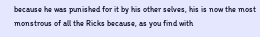because he was punished for it by his other selves, his is now the most monstrous of all the Ricks because, as you find with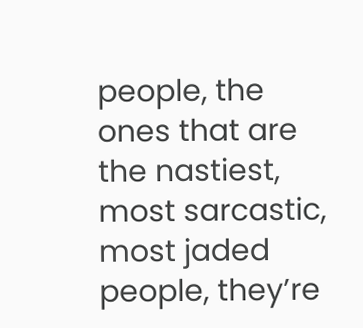people, the ones that are the nastiest, most sarcastic, most jaded people, they’re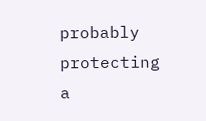probably protecting a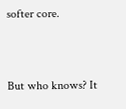softer core.


But who knows? It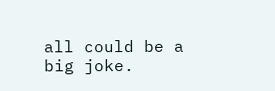all could be a big joke.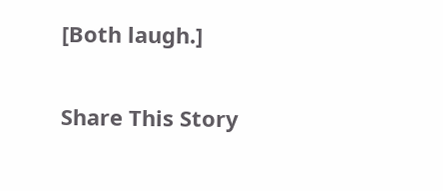[Both laugh.]

Share This Story